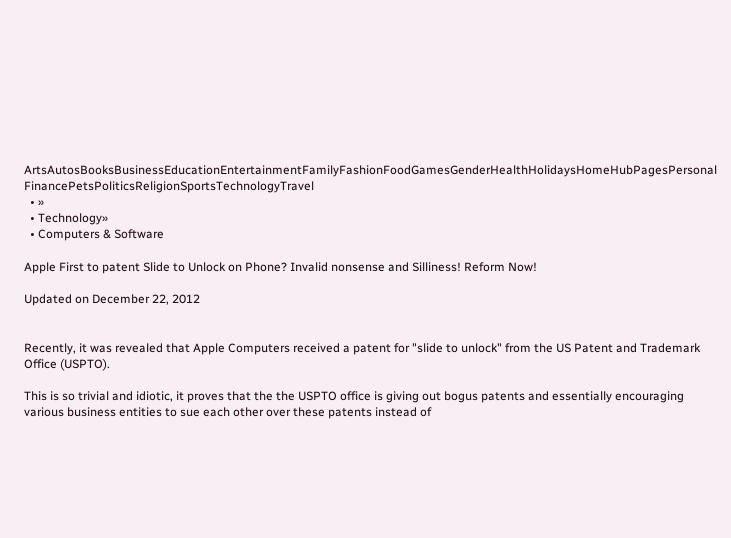ArtsAutosBooksBusinessEducationEntertainmentFamilyFashionFoodGamesGenderHealthHolidaysHomeHubPagesPersonal FinancePetsPoliticsReligionSportsTechnologyTravel
  • »
  • Technology»
  • Computers & Software

Apple First to patent Slide to Unlock on Phone? Invalid nonsense and Silliness! Reform Now!

Updated on December 22, 2012


Recently, it was revealed that Apple Computers received a patent for "slide to unlock" from the US Patent and Trademark Office (USPTO).

This is so trivial and idiotic, it proves that the the USPTO office is giving out bogus patents and essentially encouraging various business entities to sue each other over these patents instead of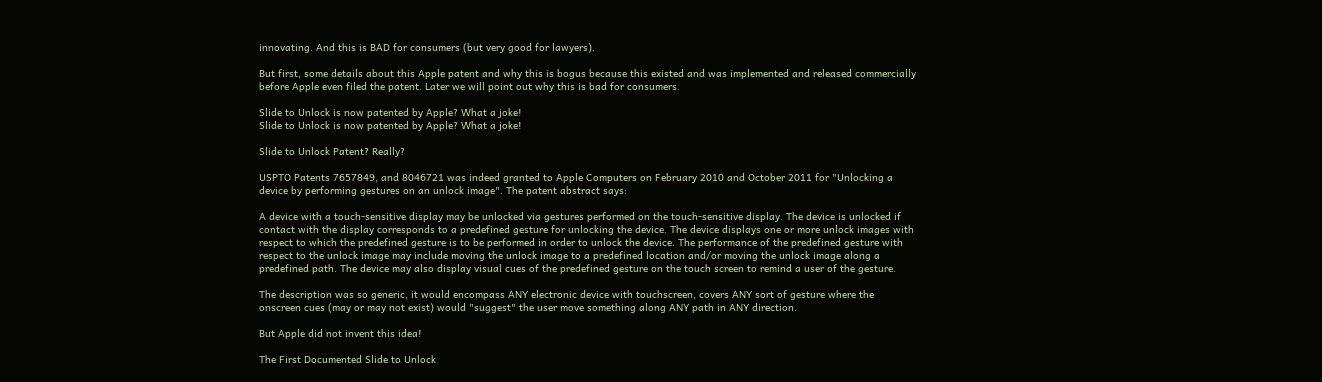innovating. And this is BAD for consumers (but very good for lawyers).

But first, some details about this Apple patent and why this is bogus because this existed and was implemented and released commercially before Apple even filed the patent. Later we will point out why this is bad for consumers.

Slide to Unlock is now patented by Apple? What a joke!
Slide to Unlock is now patented by Apple? What a joke!

Slide to Unlock Patent? Really?

USPTO Patents 7657849, and 8046721 was indeed granted to Apple Computers on February 2010 and October 2011 for "Unlocking a device by performing gestures on an unlock image". The patent abstract says:

A device with a touch-sensitive display may be unlocked via gestures performed on the touch-sensitive display. The device is unlocked if contact with the display corresponds to a predefined gesture for unlocking the device. The device displays one or more unlock images with respect to which the predefined gesture is to be performed in order to unlock the device. The performance of the predefined gesture with respect to the unlock image may include moving the unlock image to a predefined location and/or moving the unlock image along a predefined path. The device may also display visual cues of the predefined gesture on the touch screen to remind a user of the gesture.

The description was so generic, it would encompass ANY electronic device with touchscreen, covers ANY sort of gesture where the onscreen cues (may or may not exist) would "suggest" the user move something along ANY path in ANY direction.

But Apple did not invent this idea!

The First Documented Slide to Unlock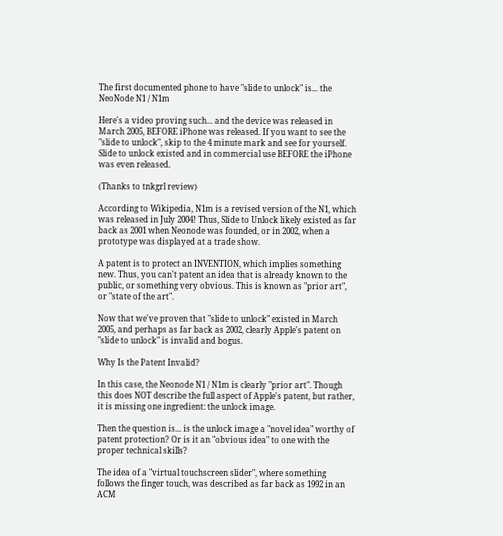The first documented phone to have "slide to unlock" is... the NeoNode N1 / N1m

Here's a video proving such... and the device was released in March 2005, BEFORE iPhone was released. If you want to see the "slide to unlock", skip to the 4 minute mark and see for yourself. Slide to unlock existed and in commercial use BEFORE the iPhone was even released.

(Thanks to tnkgrl review)

According to Wikipedia, N1m is a revised version of the N1, which was released in July 2004! Thus, Slide to Unlock likely existed as far back as 2001 when Neonode was founded, or in 2002, when a prototype was displayed at a trade show.

A patent is to protect an INVENTION, which implies something new. Thus, you can't patent an idea that is already known to the public, or something very obvious. This is known as "prior art", or "state of the art".

Now that we've proven that "slide to unlock" existed in March 2005, and perhaps as far back as 2002, clearly Apple's patent on "slide to unlock" is invalid and bogus.

Why Is the Patent Invalid?

In this case, the Neonode N1 / N1m is clearly "prior art". Though this does NOT describe the full aspect of Apple's patent, but rather, it is missing one ingredient: the unlock image.

Then the question is... is the unlock image a "novel idea" worthy of patent protection? Or is it an "obvious idea" to one with the proper technical skills?

The idea of a "virtual touchscreen slider", where something follows the finger touch, was described as far back as 1992 in an ACM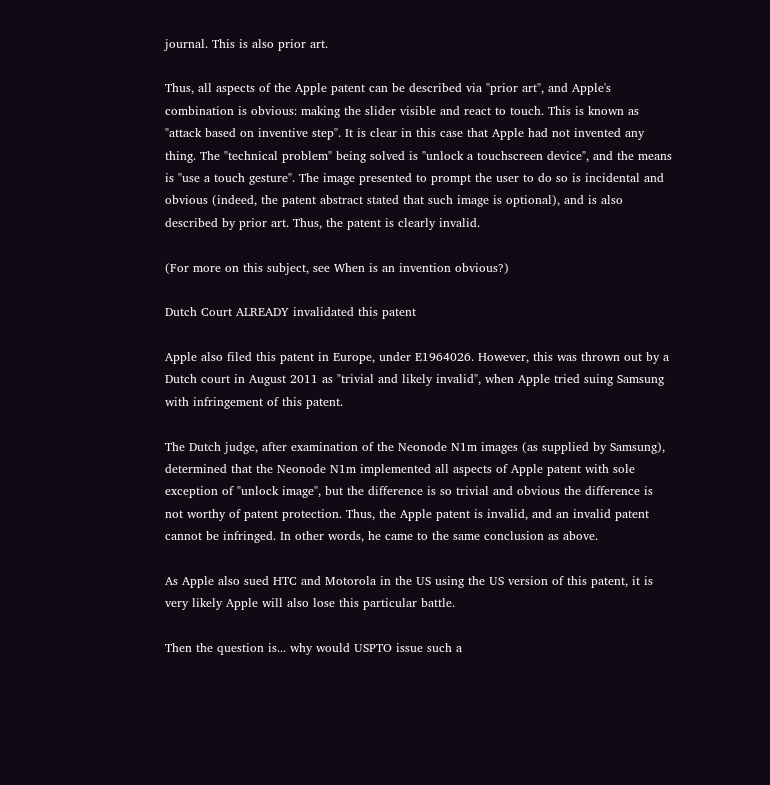journal. This is also prior art.

Thus, all aspects of the Apple patent can be described via "prior art", and Apple's combination is obvious: making the slider visible and react to touch. This is known as "attack based on inventive step". It is clear in this case that Apple had not invented any thing. The "technical problem" being solved is "unlock a touchscreen device", and the means is "use a touch gesture". The image presented to prompt the user to do so is incidental and obvious (indeed, the patent abstract stated that such image is optional), and is also described by prior art. Thus, the patent is clearly invalid.

(For more on this subject, see When is an invention obvious?)

Dutch Court ALREADY invalidated this patent

Apple also filed this patent in Europe, under E1964026. However, this was thrown out by a Dutch court in August 2011 as "trivial and likely invalid", when Apple tried suing Samsung with infringement of this patent.

The Dutch judge, after examination of the Neonode N1m images (as supplied by Samsung), determined that the Neonode N1m implemented all aspects of Apple patent with sole exception of "unlock image", but the difference is so trivial and obvious the difference is not worthy of patent protection. Thus, the Apple patent is invalid, and an invalid patent cannot be infringed. In other words, he came to the same conclusion as above.

As Apple also sued HTC and Motorola in the US using the US version of this patent, it is very likely Apple will also lose this particular battle.

Then the question is... why would USPTO issue such a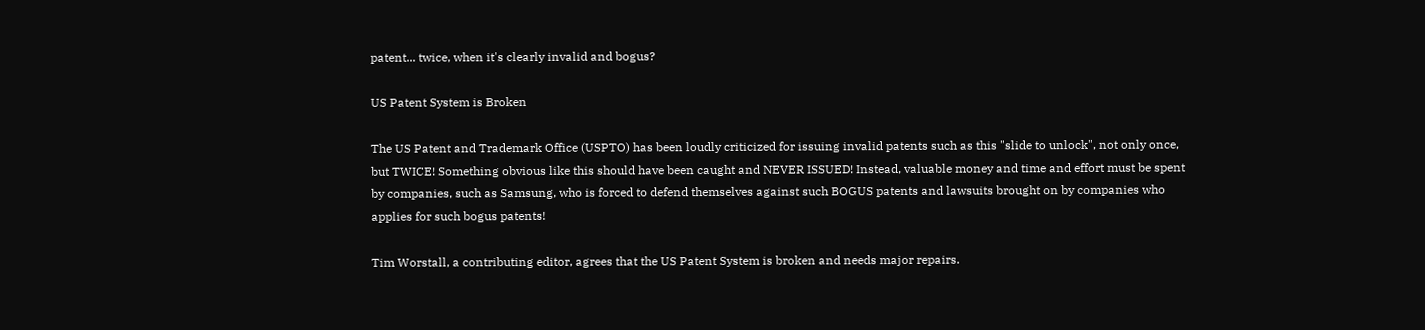patent... twice, when it's clearly invalid and bogus?

US Patent System is Broken

The US Patent and Trademark Office (USPTO) has been loudly criticized for issuing invalid patents such as this "slide to unlock", not only once, but TWICE! Something obvious like this should have been caught and NEVER ISSUED! Instead, valuable money and time and effort must be spent by companies, such as Samsung, who is forced to defend themselves against such BOGUS patents and lawsuits brought on by companies who applies for such bogus patents!

Tim Worstall, a contributing editor, agrees that the US Patent System is broken and needs major repairs.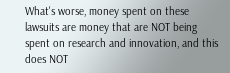What's worse, money spent on these lawsuits are money that are NOT being spent on research and innovation, and this does NOT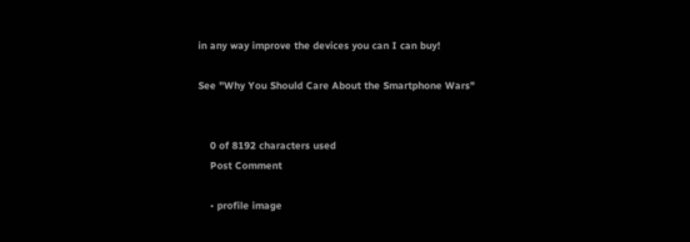in any way improve the devices you can I can buy!

See "Why You Should Care About the Smartphone Wars"


    0 of 8192 characters used
    Post Comment

    • profile image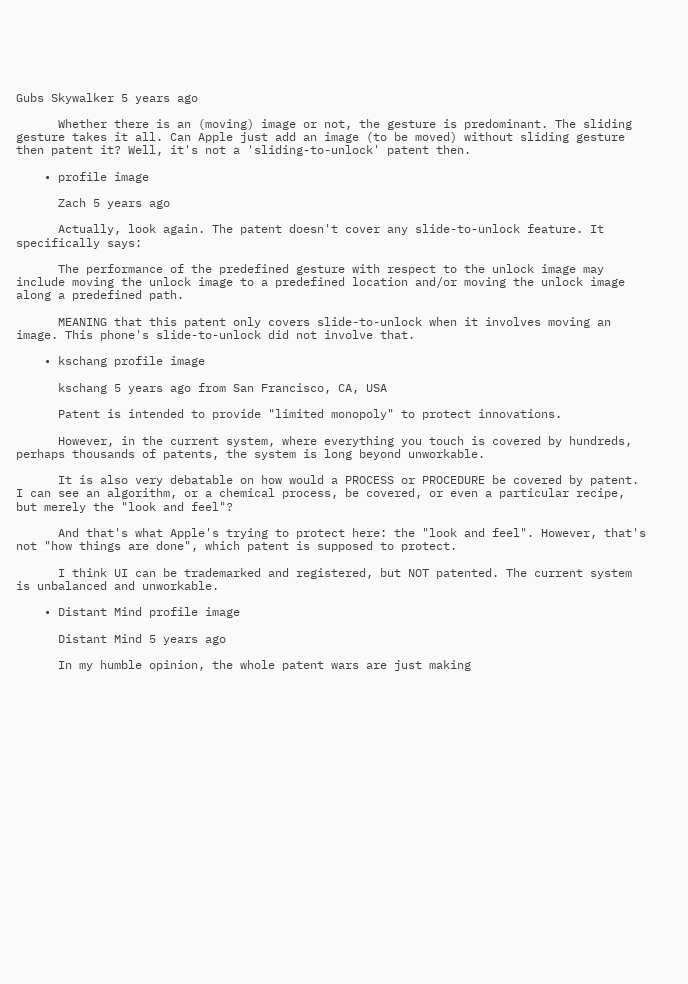Gubs Skywalker 5 years ago

      Whether there is an (moving) image or not, the gesture is predominant. The sliding gesture takes it all. Can Apple just add an image (to be moved) without sliding gesture then patent it? Well, it's not a 'sliding-to-unlock' patent then.

    • profile image

      Zach 5 years ago

      Actually, look again. The patent doesn't cover any slide-to-unlock feature. It specifically says:

      The performance of the predefined gesture with respect to the unlock image may include moving the unlock image to a predefined location and/or moving the unlock image along a predefined path.

      MEANING that this patent only covers slide-to-unlock when it involves moving an image. This phone's slide-to-unlock did not involve that.

    • kschang profile image

      kschang 5 years ago from San Francisco, CA, USA

      Patent is intended to provide "limited monopoly" to protect innovations.

      However, in the current system, where everything you touch is covered by hundreds, perhaps thousands of patents, the system is long beyond unworkable.

      It is also very debatable on how would a PROCESS or PROCEDURE be covered by patent. I can see an algorithm, or a chemical process, be covered, or even a particular recipe, but merely the "look and feel"?

      And that's what Apple's trying to protect here: the "look and feel". However, that's not "how things are done", which patent is supposed to protect.

      I think UI can be trademarked and registered, but NOT patented. The current system is unbalanced and unworkable.

    • Distant Mind profile image

      Distant Mind 5 years ago

      In my humble opinion, the whole patent wars are just making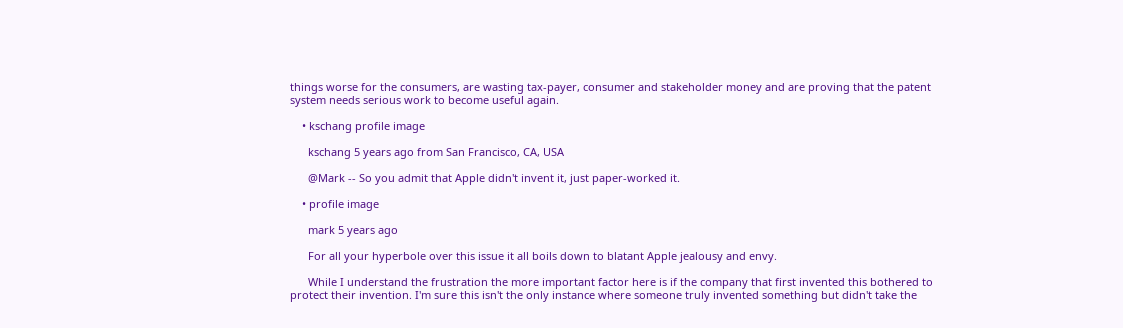things worse for the consumers, are wasting tax-payer, consumer and stakeholder money and are proving that the patent system needs serious work to become useful again.

    • kschang profile image

      kschang 5 years ago from San Francisco, CA, USA

      @Mark -- So you admit that Apple didn't invent it, just paper-worked it.

    • profile image

      mark 5 years ago

      For all your hyperbole over this issue it all boils down to blatant Apple jealousy and envy.

      While I understand the frustration the more important factor here is if the company that first invented this bothered to protect their invention. I'm sure this isn't the only instance where someone truly invented something but didn't take the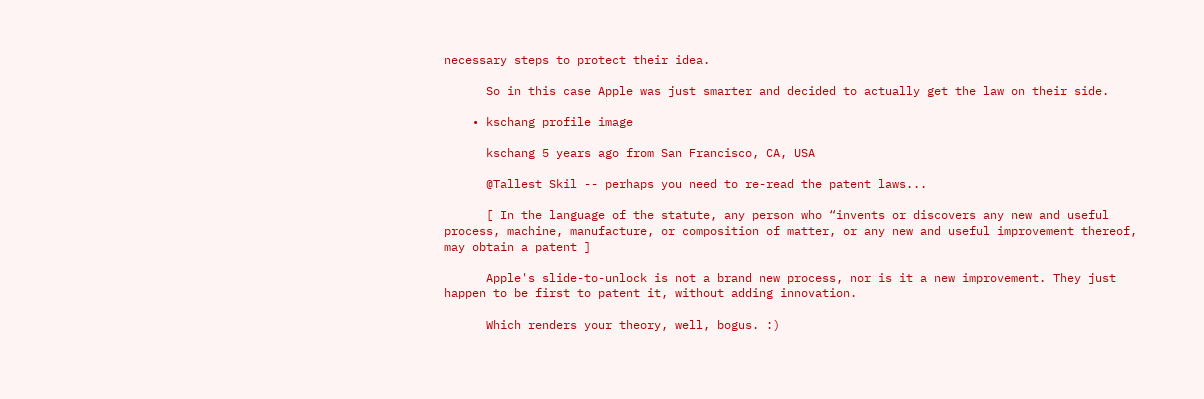necessary steps to protect their idea.

      So in this case Apple was just smarter and decided to actually get the law on their side.

    • kschang profile image

      kschang 5 years ago from San Francisco, CA, USA

      @Tallest Skil -- perhaps you need to re-read the patent laws...

      [ In the language of the statute, any person who “invents or discovers any new and useful process, machine, manufacture, or composition of matter, or any new and useful improvement thereof, may obtain a patent ]

      Apple's slide-to-unlock is not a brand new process, nor is it a new improvement. They just happen to be first to patent it, without adding innovation.

      Which renders your theory, well, bogus. :)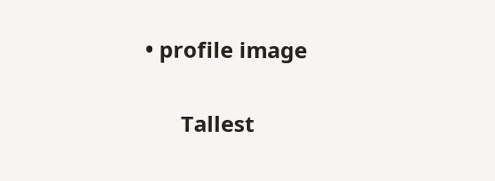• profile image

      Tallest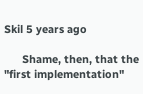Skil 5 years ago

      Shame, then, that the "first implementation"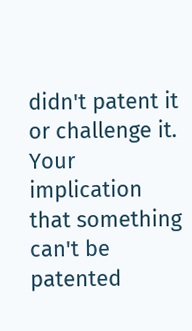didn't patent it or challenge it. Your implication that something can't be patented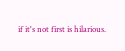if it's not first is hilarious.